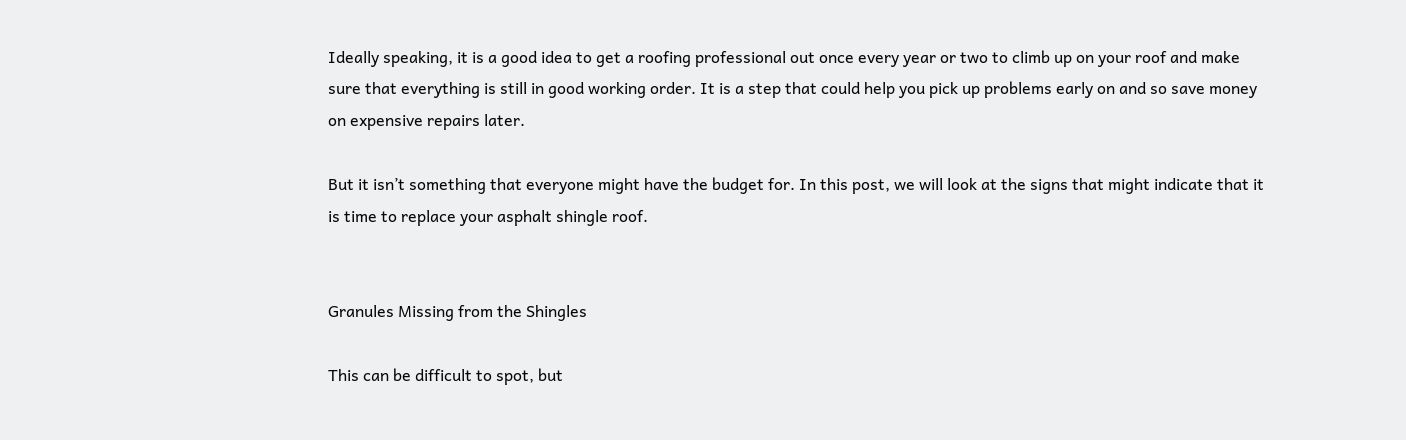Ideally speaking, it is a good idea to get a roofing professional out once every year or two to climb up on your roof and make sure that everything is still in good working order. It is a step that could help you pick up problems early on and so save money on expensive repairs later.

But it isn’t something that everyone might have the budget for. In this post, we will look at the signs that might indicate that it is time to replace your asphalt shingle roof.


Granules Missing from the Shingles

This can be difficult to spot, but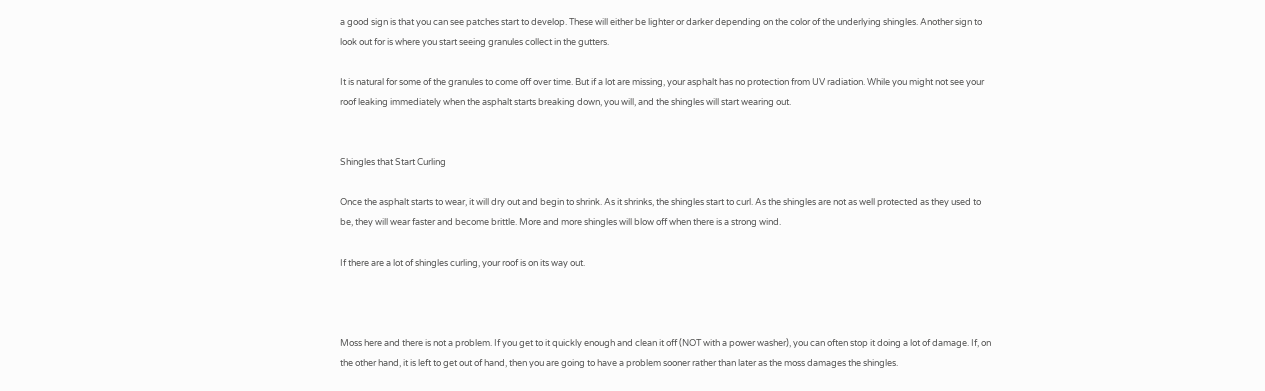a good sign is that you can see patches start to develop. These will either be lighter or darker depending on the color of the underlying shingles. Another sign to look out for is where you start seeing granules collect in the gutters.

It is natural for some of the granules to come off over time. But if a lot are missing, your asphalt has no protection from UV radiation. While you might not see your roof leaking immediately when the asphalt starts breaking down, you will, and the shingles will start wearing out.


Shingles that Start Curling

Once the asphalt starts to wear, it will dry out and begin to shrink. As it shrinks, the shingles start to curl. As the shingles are not as well protected as they used to be, they will wear faster and become brittle. More and more shingles will blow off when there is a strong wind.

If there are a lot of shingles curling, your roof is on its way out.



Moss here and there is not a problem. If you get to it quickly enough and clean it off (NOT with a power washer), you can often stop it doing a lot of damage. If, on the other hand, it is left to get out of hand, then you are going to have a problem sooner rather than later as the moss damages the shingles.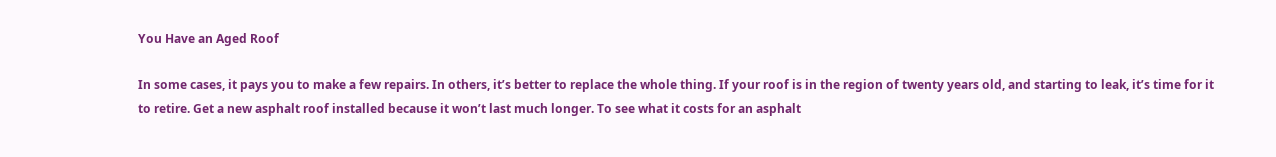You Have an Aged Roof

In some cases, it pays you to make a few repairs. In others, it’s better to replace the whole thing. If your roof is in the region of twenty years old, and starting to leak, it’s time for it to retire. Get a new asphalt roof installed because it won’t last much longer. To see what it costs for an asphalt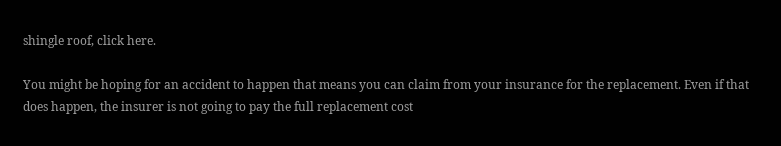shingle roof, click here.

You might be hoping for an accident to happen that means you can claim from your insurance for the replacement. Even if that does happen, the insurer is not going to pay the full replacement cost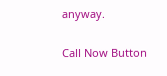anyway.

Call Now Button